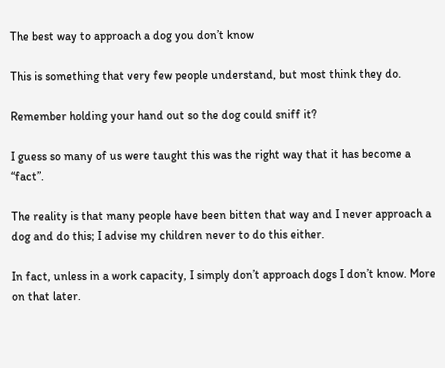The best way to approach a dog you don’t know

This is something that very few people understand, but most think they do.

Remember holding your hand out so the dog could sniff it?

I guess so many of us were taught this was the right way that it has become a “fact”.

The reality is that many people have been bitten that way and I never approach a dog and do this; I advise my children never to do this either.

In fact, unless in a work capacity, I simply don’t approach dogs I don’t know. More on that later.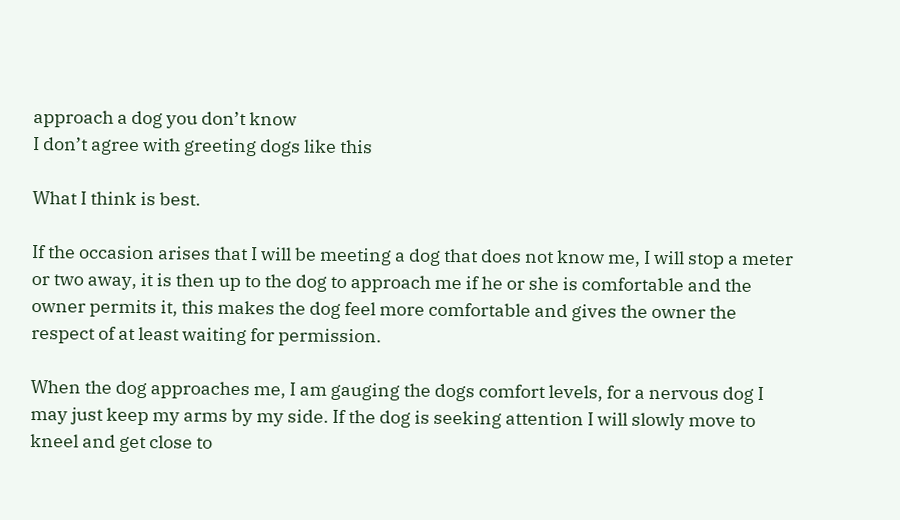approach a dog you don’t know
I don’t agree with greeting dogs like this

What I think is best.

If the occasion arises that I will be meeting a dog that does not know me, I will stop a meter or two away, it is then up to the dog to approach me if he or she is comfortable and the owner permits it, this makes the dog feel more comfortable and gives the owner the respect of at least waiting for permission.

When the dog approaches me, I am gauging the dogs comfort levels, for a nervous dog I may just keep my arms by my side. If the dog is seeking attention I will slowly move to kneel and get close to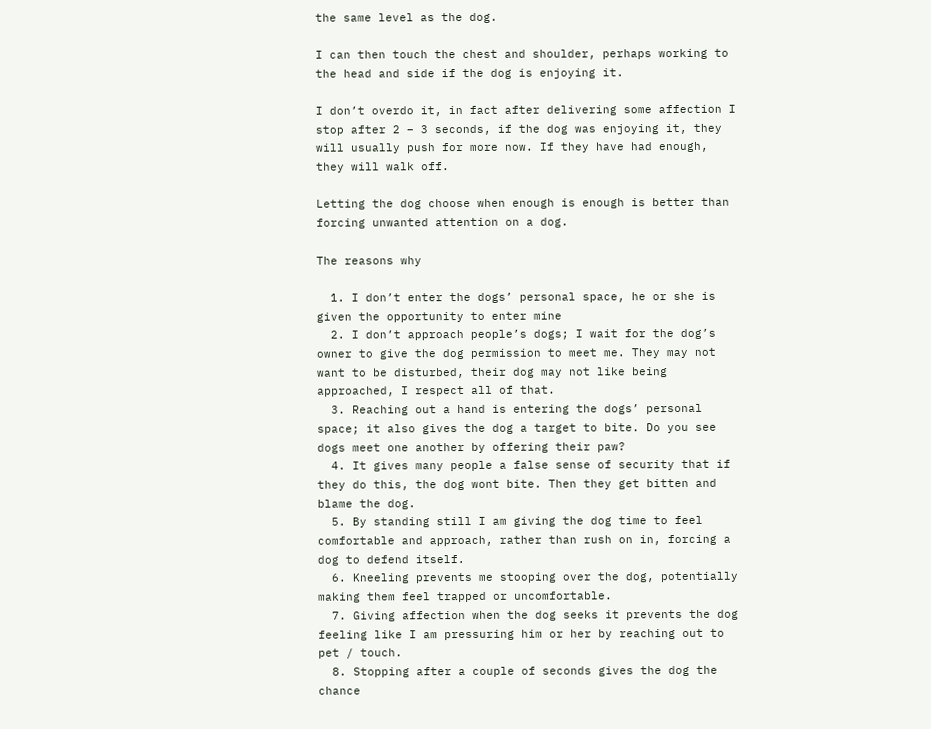the same level as the dog.

I can then touch the chest and shoulder, perhaps working to the head and side if the dog is enjoying it.

I don’t overdo it, in fact after delivering some affection I stop after 2 – 3 seconds, if the dog was enjoying it, they will usually push for more now. If they have had enough, they will walk off.

Letting the dog choose when enough is enough is better than forcing unwanted attention on a dog.

The reasons why

  1. I don’t enter the dogs’ personal space, he or she is given the opportunity to enter mine
  2. I don’t approach people’s dogs; I wait for the dog’s owner to give the dog permission to meet me. They may not want to be disturbed, their dog may not like being approached, I respect all of that.
  3. Reaching out a hand is entering the dogs’ personal space; it also gives the dog a target to bite. Do you see dogs meet one another by offering their paw?
  4. It gives many people a false sense of security that if they do this, the dog wont bite. Then they get bitten and blame the dog.
  5. By standing still I am giving the dog time to feel comfortable and approach, rather than rush on in, forcing a dog to defend itself.
  6. Kneeling prevents me stooping over the dog, potentially making them feel trapped or uncomfortable.
  7. Giving affection when the dog seeks it prevents the dog feeling like I am pressuring him or her by reaching out to pet / touch.
  8. Stopping after a couple of seconds gives the dog the chance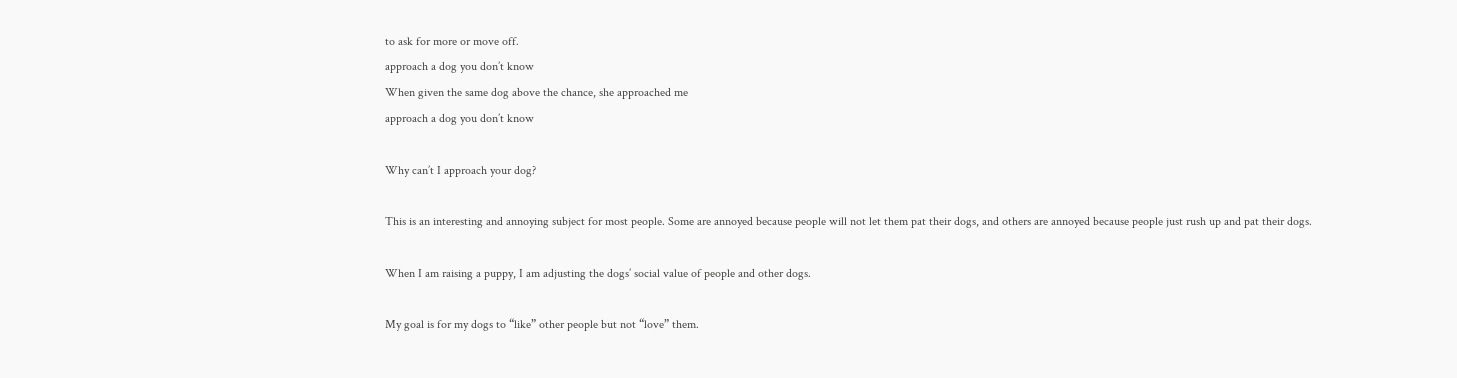to ask for more or move off.
approach a dog you don’t know
When given the same dog above the chance, she approached me
approach a dog you don’t know

Why can’t I approach your dog?

This is an interesting and annoying subject for most people. Some are annoyed because people will not let them pat their dogs, and others are annoyed because people just rush up and pat their dogs.

When I am raising a puppy, I am adjusting the dogs’ social value of people and other dogs.

My goal is for my dogs to “like” other people but not “love” them.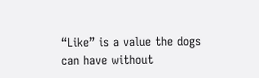“Like” is a value the dogs can have without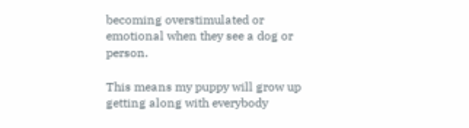becoming overstimulated or emotional when they see a dog or person.

This means my puppy will grow up getting along with everybody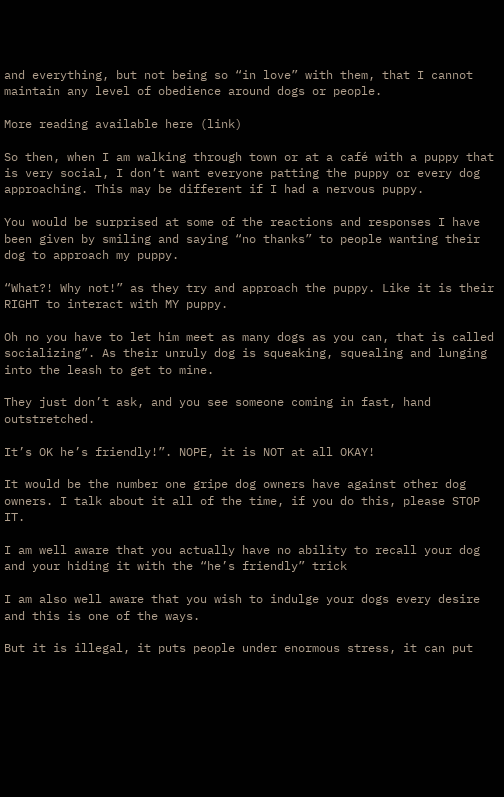and everything, but not being so “in love” with them, that I cannot maintain any level of obedience around dogs or people.

More reading available here (link)

So then, when I am walking through town or at a café with a puppy that is very social, I don’t want everyone patting the puppy or every dog approaching. This may be different if I had a nervous puppy.

You would be surprised at some of the reactions and responses I have been given by smiling and saying “no thanks” to people wanting their dog to approach my puppy.

“What?! Why not!” as they try and approach the puppy. Like it is their RIGHT to interact with MY puppy.

Oh no you have to let him meet as many dogs as you can, that is called socializing”. As their unruly dog is squeaking, squealing and lunging into the leash to get to mine.

They just don’t ask, and you see someone coming in fast, hand outstretched.

It’s OK he’s friendly!”. NOPE, it is NOT at all OKAY!

It would be the number one gripe dog owners have against other dog owners. I talk about it all of the time, if you do this, please STOP IT.

I am well aware that you actually have no ability to recall your dog and your hiding it with the “he’s friendly” trick

I am also well aware that you wish to indulge your dogs every desire and this is one of the ways.

But it is illegal, it puts people under enormous stress, it can put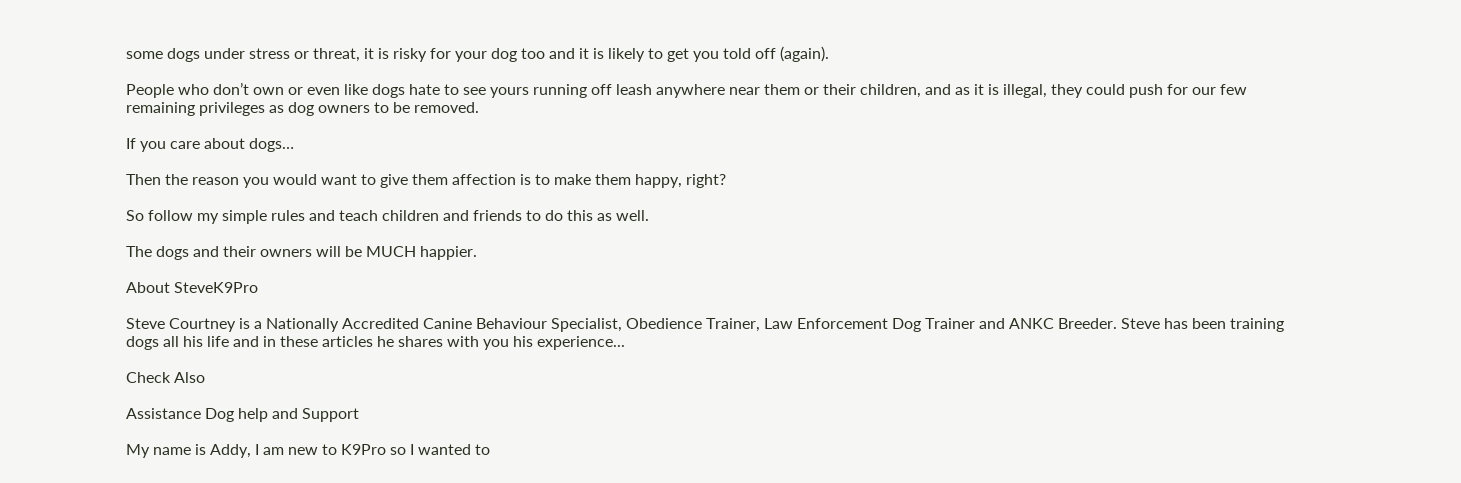some dogs under stress or threat, it is risky for your dog too and it is likely to get you told off (again).

People who don’t own or even like dogs hate to see yours running off leash anywhere near them or their children, and as it is illegal, they could push for our few remaining privileges as dog owners to be removed.

If you care about dogs…

Then the reason you would want to give them affection is to make them happy, right?

So follow my simple rules and teach children and friends to do this as well.

The dogs and their owners will be MUCH happier.

About SteveK9Pro

Steve Courtney is a Nationally Accredited Canine Behaviour Specialist, Obedience Trainer, Law Enforcement Dog Trainer and ANKC Breeder. Steve has been training dogs all his life and in these articles he shares with you his experience...

Check Also

Assistance Dog help and Support

My name is Addy, I am new to K9Pro so I wanted to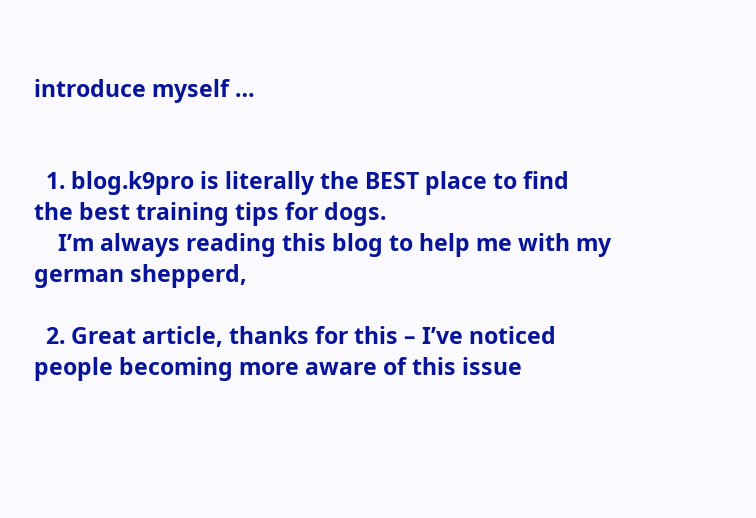introduce myself …


  1. blog.k9pro is literally the BEST place to find the best training tips for dogs.
    I’m always reading this blog to help me with my german shepperd,

  2. Great article, thanks for this – I’ve noticed people becoming more aware of this issue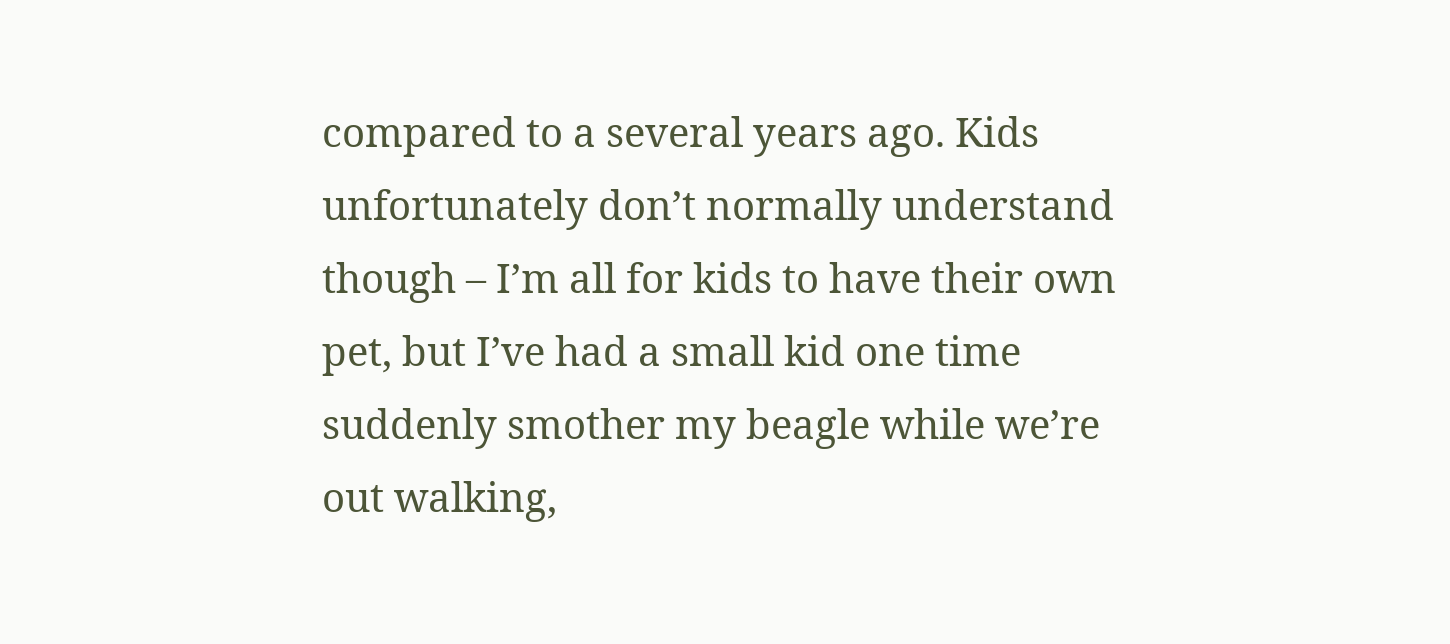compared to a several years ago. Kids unfortunately don’t normally understand though – I’m all for kids to have their own pet, but I’ve had a small kid one time suddenly smother my beagle while we’re out walking,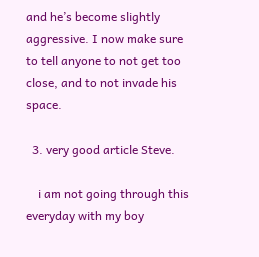and he’s become slightly aggressive. I now make sure to tell anyone to not get too close, and to not invade his space.

  3. very good article Steve.

    i am not going through this everyday with my boy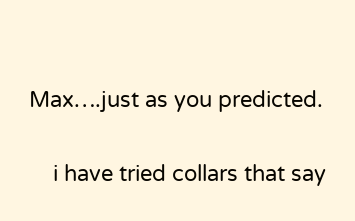Max….just as you predicted.

    i have tried collars that say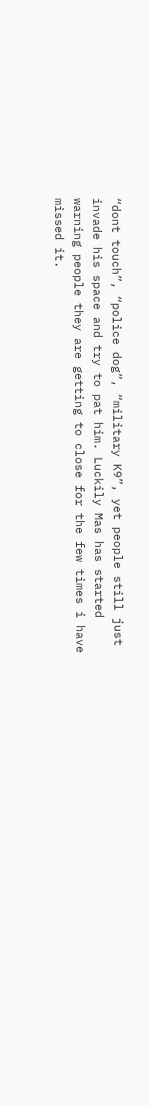“dont touch”, “police dog”, “military K9”, yet people still just invade his space and try to pat him. Luckily Mas has started warning people they are getting to close for the few times i have missed it.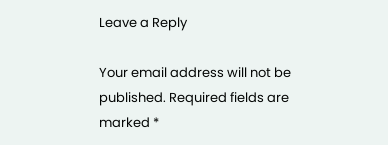Leave a Reply

Your email address will not be published. Required fields are marked *